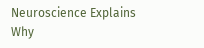Neuroscience Explains Why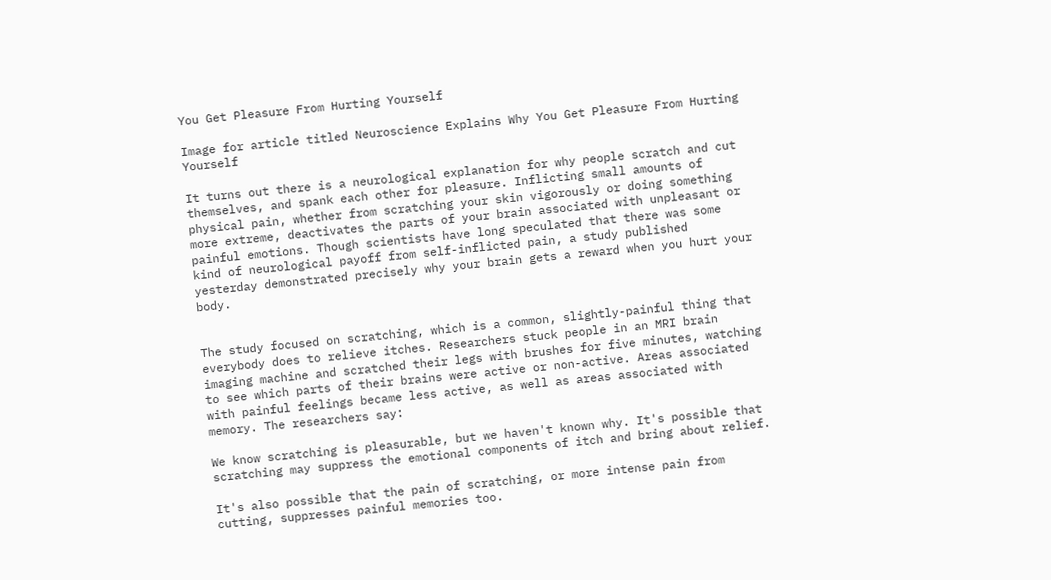You Get Pleasure From Hurting Yourself

Image for article titled Neuroscience Explains Why You Get Pleasure From Hurting Yourself

It turns out there is a neurological explanation for why people scratch and cut themselves, and spank each other for pleasure. Inflicting small amounts of physical pain, whether from scratching your skin vigorously or doing something more extreme, deactivates the parts of your brain associated with unpleasant or painful emotions. Though scientists have long speculated that there was some kind of neurological payoff from self-inflicted pain, a study published yesterday demonstrated precisely why your brain gets a reward when you hurt your body.


The study focused on scratching, which is a common, slightly-painful thing that everybody does to relieve itches. Researchers stuck people in an MRI brain imaging machine and scratched their legs with brushes for five minutes, watching to see which parts of their brains were active or non-active. Areas associated with painful feelings became less active, as well as areas associated with memory. The researchers say:

We know scratching is pleasurable, but we haven't known why. It's possible that scratching may suppress the emotional components of itch and bring about relief.

It's also possible that the pain of scratching, or more intense pain from cutting, suppresses painful memories too.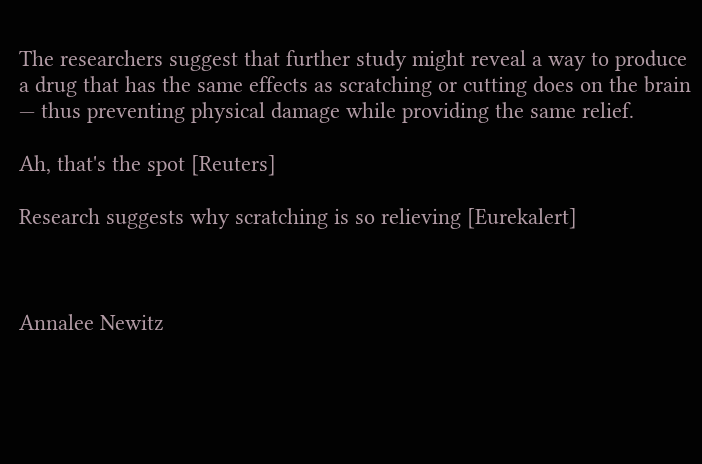The researchers suggest that further study might reveal a way to produce a drug that has the same effects as scratching or cutting does on the brain — thus preventing physical damage while providing the same relief.

Ah, that's the spot [Reuters]

Research suggests why scratching is so relieving [Eurekalert]



Annalee Newitz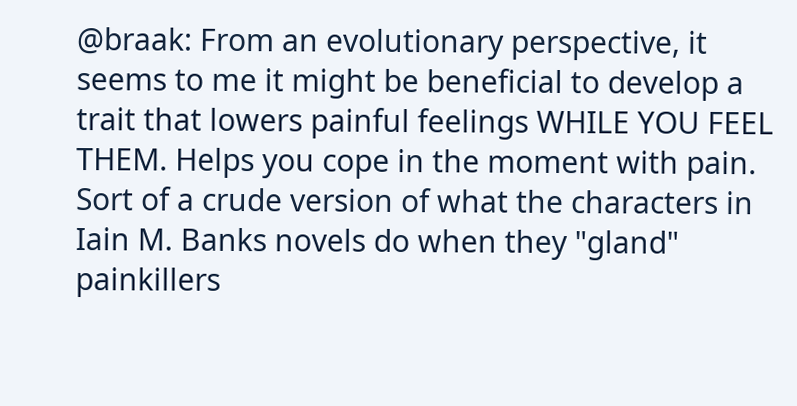@braak: From an evolutionary perspective, it seems to me it might be beneficial to develop a trait that lowers painful feelings WHILE YOU FEEL THEM. Helps you cope in the moment with pain. Sort of a crude version of what the characters in Iain M. Banks novels do when they "gland" painkillers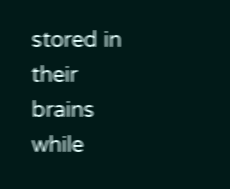stored in their brains while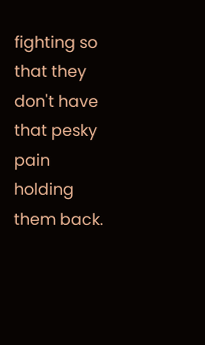fighting so that they don't have that pesky pain holding them back.